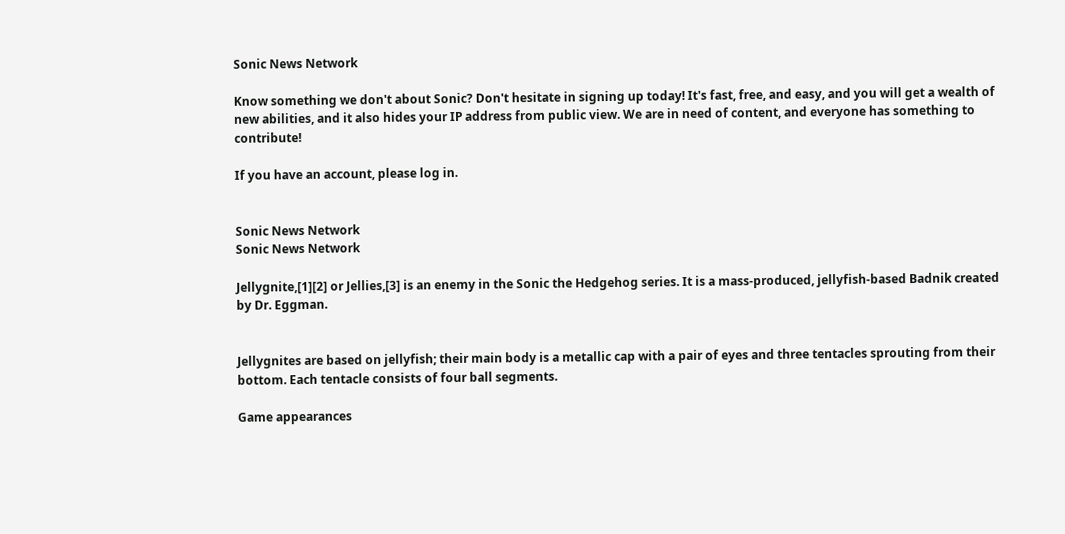Sonic News Network

Know something we don't about Sonic? Don't hesitate in signing up today! It's fast, free, and easy, and you will get a wealth of new abilities, and it also hides your IP address from public view. We are in need of content, and everyone has something to contribute!

If you have an account, please log in.


Sonic News Network
Sonic News Network

Jellygnite,[1][2] or Jellies,[3] is an enemy in the Sonic the Hedgehog series. It is a mass-produced, jellyfish-based Badnik created by Dr. Eggman.


Jellygnites are based on jellyfish; their main body is a metallic cap with a pair of eyes and three tentacles sprouting from their bottom. Each tentacle consists of four ball segments.

Game appearances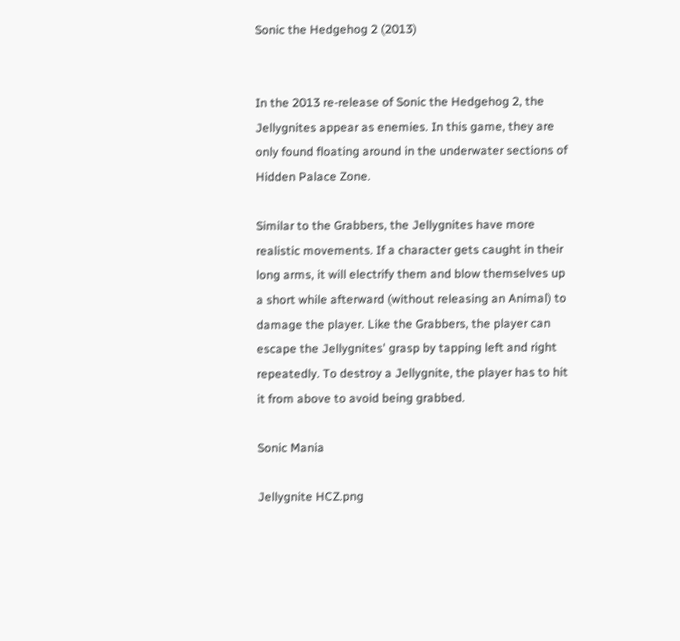Sonic the Hedgehog 2 (2013)


In the 2013 re-release of Sonic the Hedgehog 2, the Jellygnites appear as enemies. In this game, they are only found floating around in the underwater sections of Hidden Palace Zone.

Similar to the Grabbers, the Jellygnites have more realistic movements. If a character gets caught in their long arms, it will electrify them and blow themselves up a short while afterward (without releasing an Animal) to damage the player. Like the Grabbers, the player can escape the Jellygnites' grasp by tapping left and right repeatedly. To destroy a Jellygnite, the player has to hit it from above to avoid being grabbed.

Sonic Mania

Jellygnite HCZ.png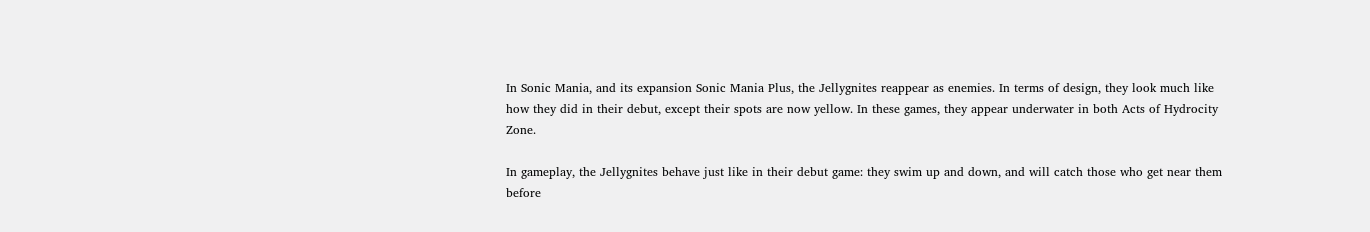In Sonic Mania, and its expansion Sonic Mania Plus, the Jellygnites reappear as enemies. In terms of design, they look much like how they did in their debut, except their spots are now yellow. In these games, they appear underwater in both Acts of Hydrocity Zone.

In gameplay, the Jellygnites behave just like in their debut game: they swim up and down, and will catch those who get near them before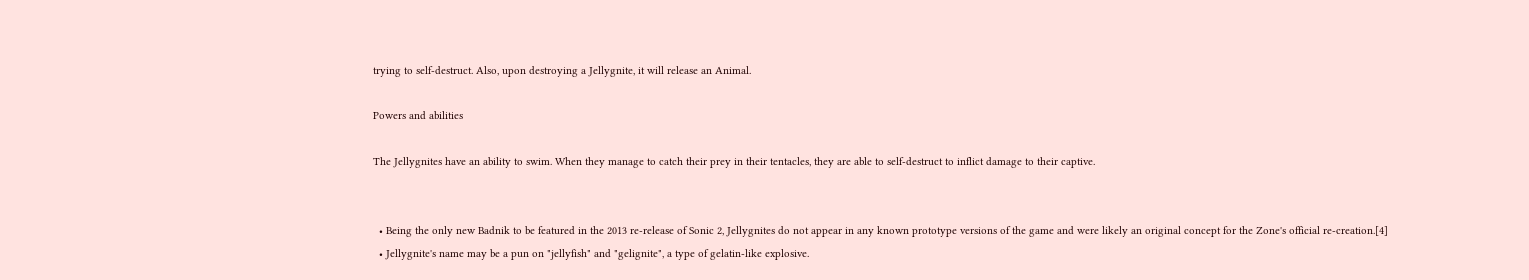trying to self-destruct. Also, upon destroying a Jellygnite, it will release an Animal.

Powers and abilities

The Jellygnites have an ability to swim. When they manage to catch their prey in their tentacles, they are able to self-destruct to inflict damage to their captive.


  • Being the only new Badnik to be featured in the 2013 re-release of Sonic 2, Jellygnites do not appear in any known prototype versions of the game and were likely an original concept for the Zone's official re-creation.[4]
  • Jellygnite's name may be a pun on "jellyfish" and "gelignite", a type of gelatin-like explosive.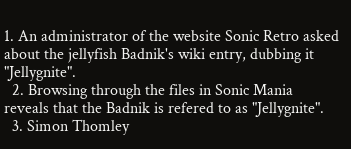1. An administrator of the website Sonic Retro asked about the jellyfish Badnik's wiki entry, dubbing it "Jellygnite".
  2. Browsing through the files in Sonic Mania reveals that the Badnik is refered to as "Jellygnite".
  3. Simon Thomley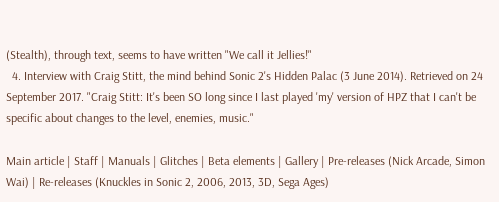(Stealth), through text, seems to have written "We call it Jellies!"
  4. Interview with Craig Stitt, the mind behind Sonic 2's Hidden Palac (3 June 2014). Retrieved on 24 September 2017. "Craig Stitt: It's been SO long since I last played 'my' version of HPZ that I can't be specific about changes to the level, enemies, music."

Main article | Staff | Manuals | Glitches | Beta elements | Gallery | Pre-releases (Nick Arcade, Simon Wai) | Re-releases (Knuckles in Sonic 2, 2006, 2013, 3D, Sega Ages)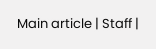Main article | Staff |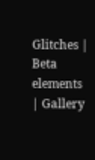Glitches | Beta elements | Gallery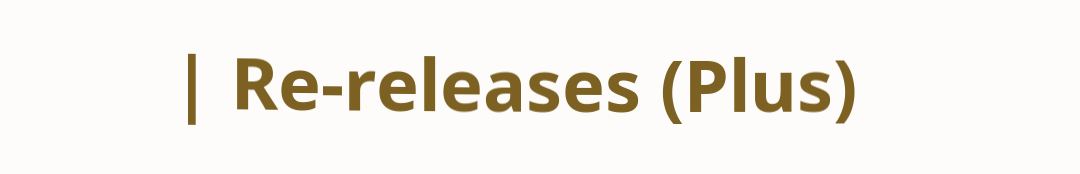| Re-releases (Plus)